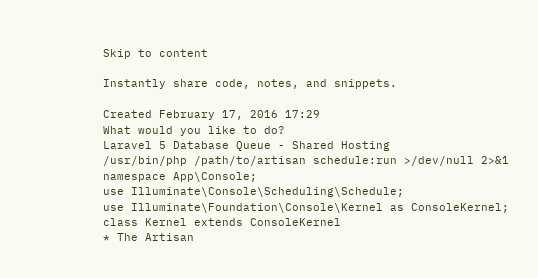Skip to content

Instantly share code, notes, and snippets.

Created February 17, 2016 17:29
What would you like to do?
Laravel 5 Database Queue - Shared Hosting
/usr/bin/php /path/to/artisan schedule:run >/dev/null 2>&1
namespace App\Console;
use Illuminate\Console\Scheduling\Schedule;
use Illuminate\Foundation\Console\Kernel as ConsoleKernel;
class Kernel extends ConsoleKernel
* The Artisan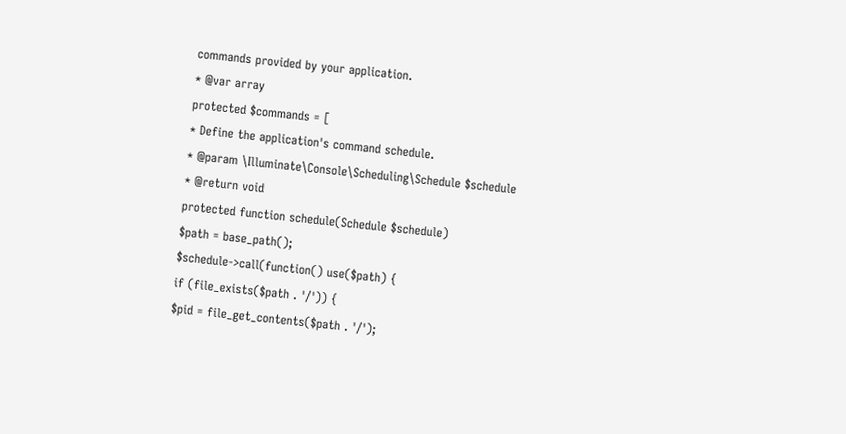commands provided by your application.
* @var array
protected $commands = [
* Define the application's command schedule.
* @param \Illuminate\Console\Scheduling\Schedule $schedule
* @return void
protected function schedule(Schedule $schedule)
$path = base_path();
$schedule->call(function() use($path) {
if (file_exists($path . '/')) {
$pid = file_get_contents($path . '/');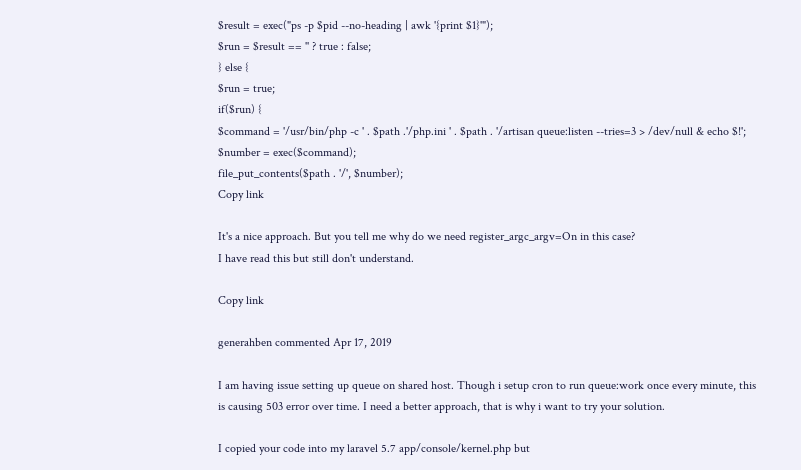$result = exec("ps -p $pid --no-heading | awk '{print $1}'");
$run = $result == '' ? true : false;
} else {
$run = true;
if($run) {
$command = '/usr/bin/php -c ' . $path .'/php.ini ' . $path . '/artisan queue:listen --tries=3 > /dev/null & echo $!';
$number = exec($command);
file_put_contents($path . '/', $number);
Copy link

It's a nice approach. But you tell me why do we need register_argc_argv=On in this case?
I have read this but still don't understand.

Copy link

generahben commented Apr 17, 2019

I am having issue setting up queue on shared host. Though i setup cron to run queue:work once every minute, this is causing 503 error over time. I need a better approach, that is why i want to try your solution.

I copied your code into my laravel 5.7 app/console/kernel.php but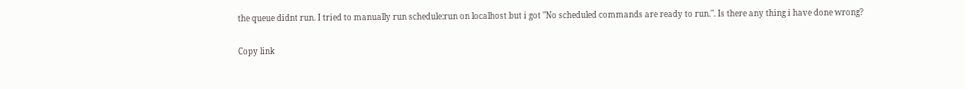the queue didnt run. I tried to manually run schedule:run on localhost but i got "No scheduled commands are ready to run.". Is there any thing i have done wrong?

Copy link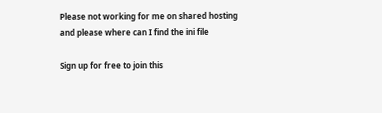Please not working for me on shared hosting and please where can I find the ini file

Sign up for free to join this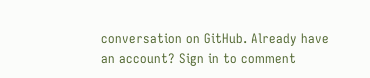conversation on GitHub. Already have an account? Sign in to comment